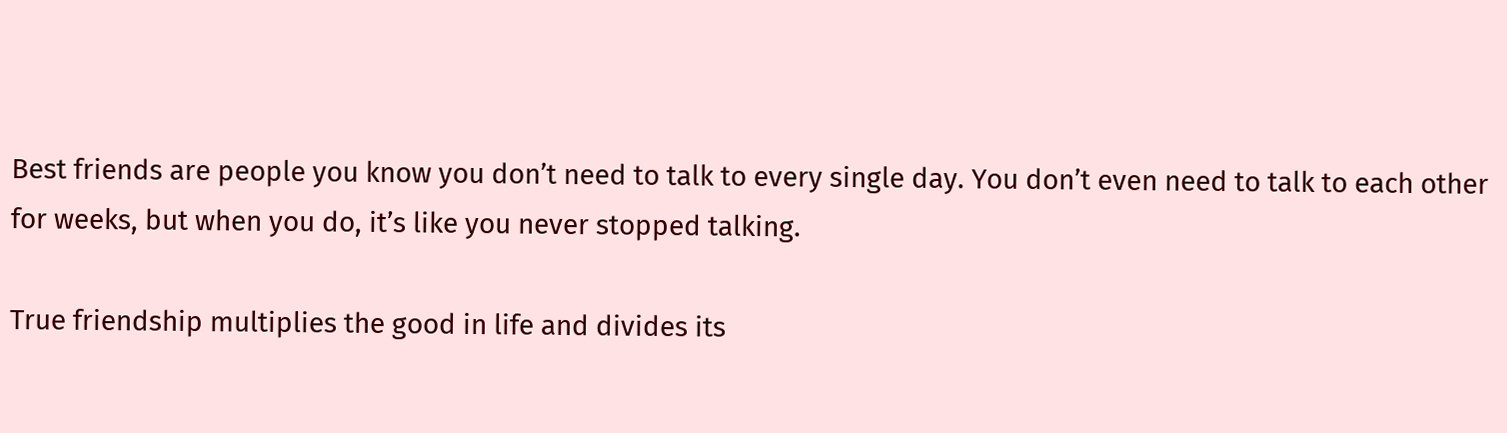Best friends are people you know you don’t need to talk to every single day. You don’t even need to talk to each other for weeks, but when you do, it’s like you never stopped talking.

True friendship multiplies the good in life and divides its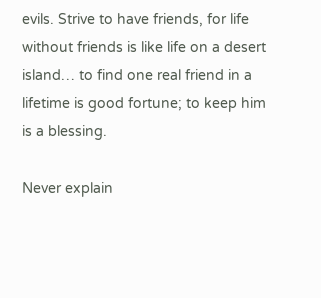evils. Strive to have friends, for life without friends is like life on a desert island… to find one real friend in a lifetime is good fortune; to keep him is a blessing.

Never explain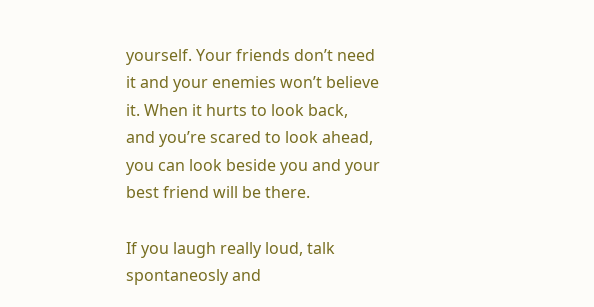yourself. Your friends don’t need it and your enemies won’t believe it. When it hurts to look back, and you’re scared to look ahead, you can look beside you and your best friend will be there.

If you laugh really loud, talk spontaneosly and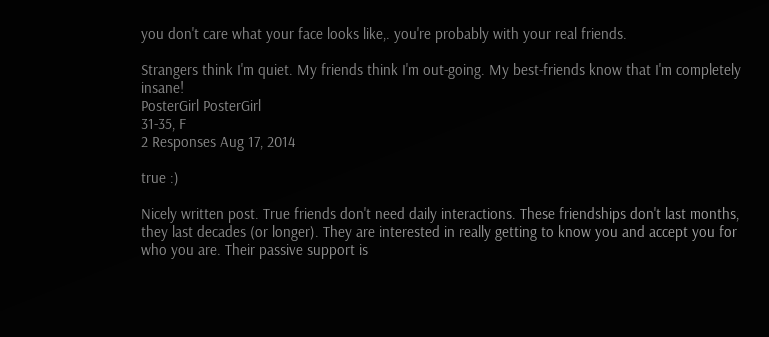you don't care what your face looks like,. you're probably with your real friends.

Strangers think I'm quiet. My friends think I'm out-going. My best-friends know that I'm completely insane!
PosterGirl PosterGirl
31-35, F
2 Responses Aug 17, 2014

true :)

Nicely written post. True friends don't need daily interactions. These friendships don't last months, they last decades (or longer). They are interested in really getting to know you and accept you for who you are. Their passive support is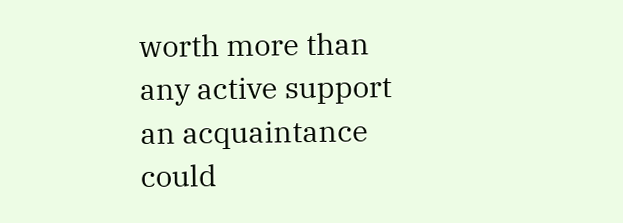worth more than any active support an acquaintance could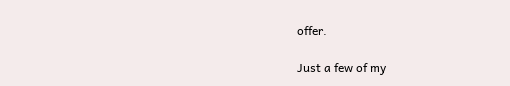offer.

Just a few of my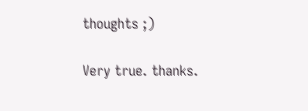thoughts ;)

Very true. thanks.